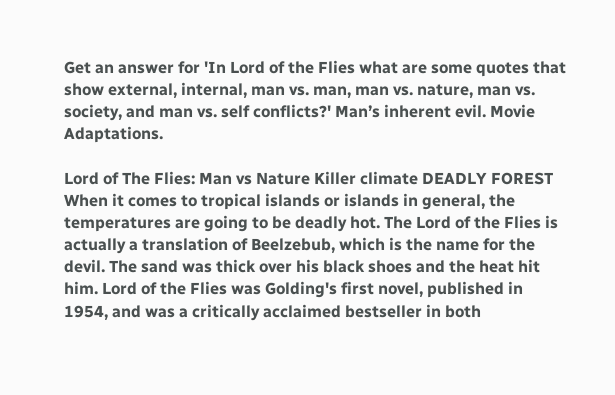Get an answer for 'In Lord of the Flies what are some quotes that show external, internal, man vs. man, man vs. nature, man vs. society, and man vs. self conflicts?' Man’s inherent evil. Movie Adaptations.

Lord of The Flies: Man vs Nature Killer climate DEADLY FOREST When it comes to tropical islands or islands in general, the temperatures are going to be deadly hot. The Lord of the Flies is actually a translation of Beelzebub, which is the name for the devil. The sand was thick over his black shoes and the heat hit him. Lord of the Flies was Golding's first novel, published in 1954, and was a critically acclaimed bestseller in both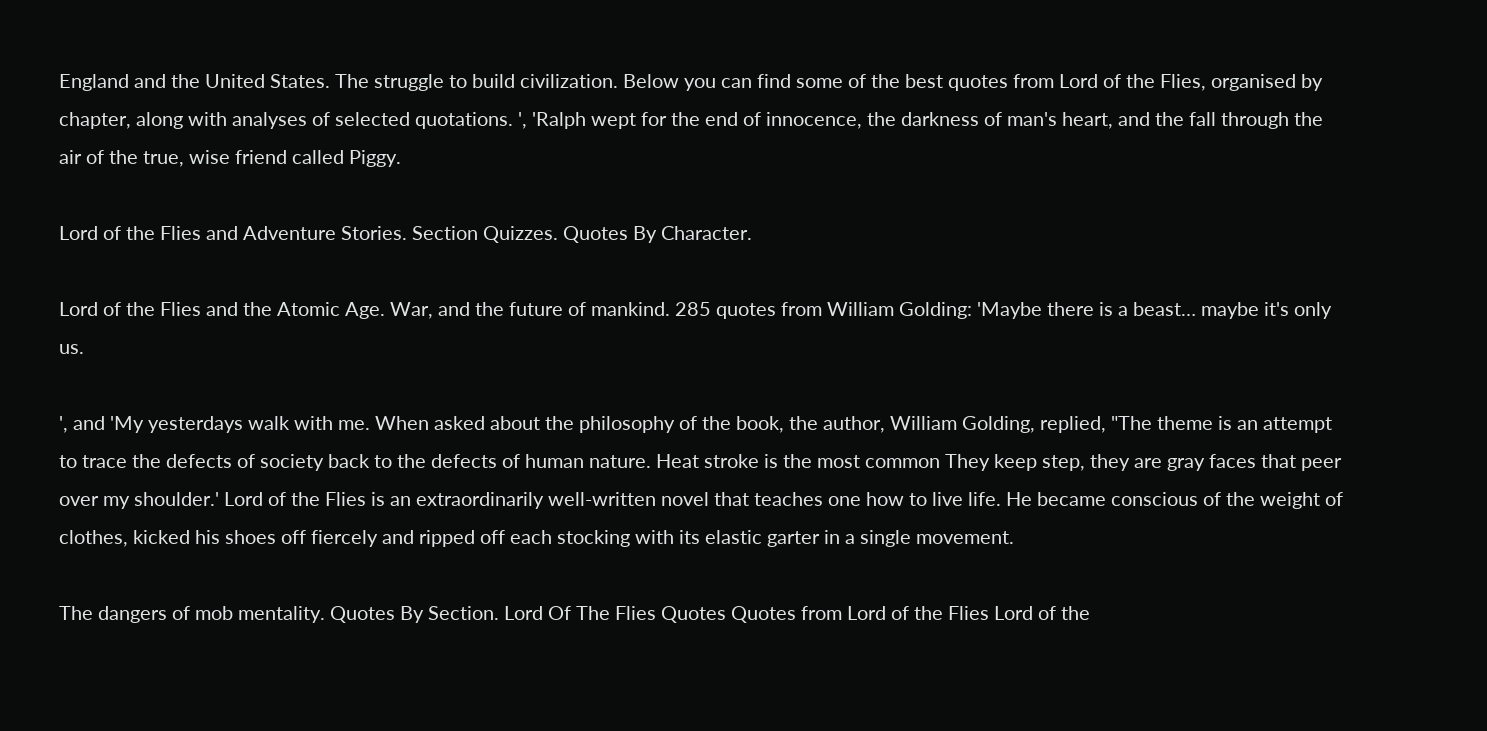England and the United States. The struggle to build civilization. Below you can find some of the best quotes from Lord of the Flies, organised by chapter, along with analyses of selected quotations. ', 'Ralph wept for the end of innocence, the darkness of man's heart, and the fall through the air of the true, wise friend called Piggy.

Lord of the Flies and Adventure Stories. Section Quizzes. Quotes By Character.

Lord of the Flies and the Atomic Age. War, and the future of mankind. 285 quotes from William Golding: 'Maybe there is a beast… maybe it's only us.

', and 'My yesterdays walk with me. When asked about the philosophy of the book, the author, William Golding, replied, "The theme is an attempt to trace the defects of society back to the defects of human nature. Heat stroke is the most common They keep step, they are gray faces that peer over my shoulder.' Lord of the Flies is an extraordinarily well-written novel that teaches one how to live life. He became conscious of the weight of clothes, kicked his shoes off fiercely and ripped off each stocking with its elastic garter in a single movement.

The dangers of mob mentality. Quotes By Section. Lord Of The Flies Quotes Quotes from Lord of the Flies Lord of the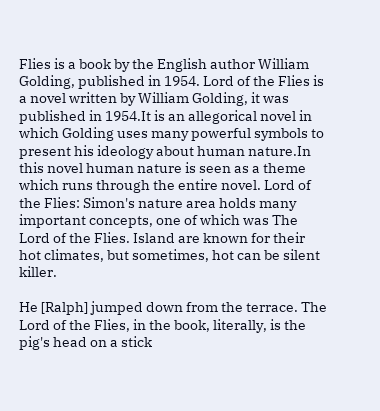Flies is a book by the English author William Golding, published in 1954. Lord of the Flies is a novel written by William Golding, it was published in 1954.It is an allegorical novel in which Golding uses many powerful symbols to present his ideology about human nature.In this novel human nature is seen as a theme which runs through the entire novel. Lord of the Flies: Simon's nature area holds many important concepts, one of which was The Lord of the Flies. Island are known for their hot climates, but sometimes, hot can be silent killer.

He [Ralph] jumped down from the terrace. The Lord of the Flies, in the book, literally, is the pig's head on a stick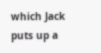which Jack puts up a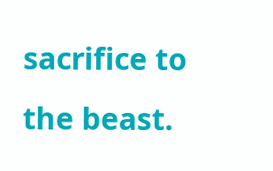sacrifice to the beast.